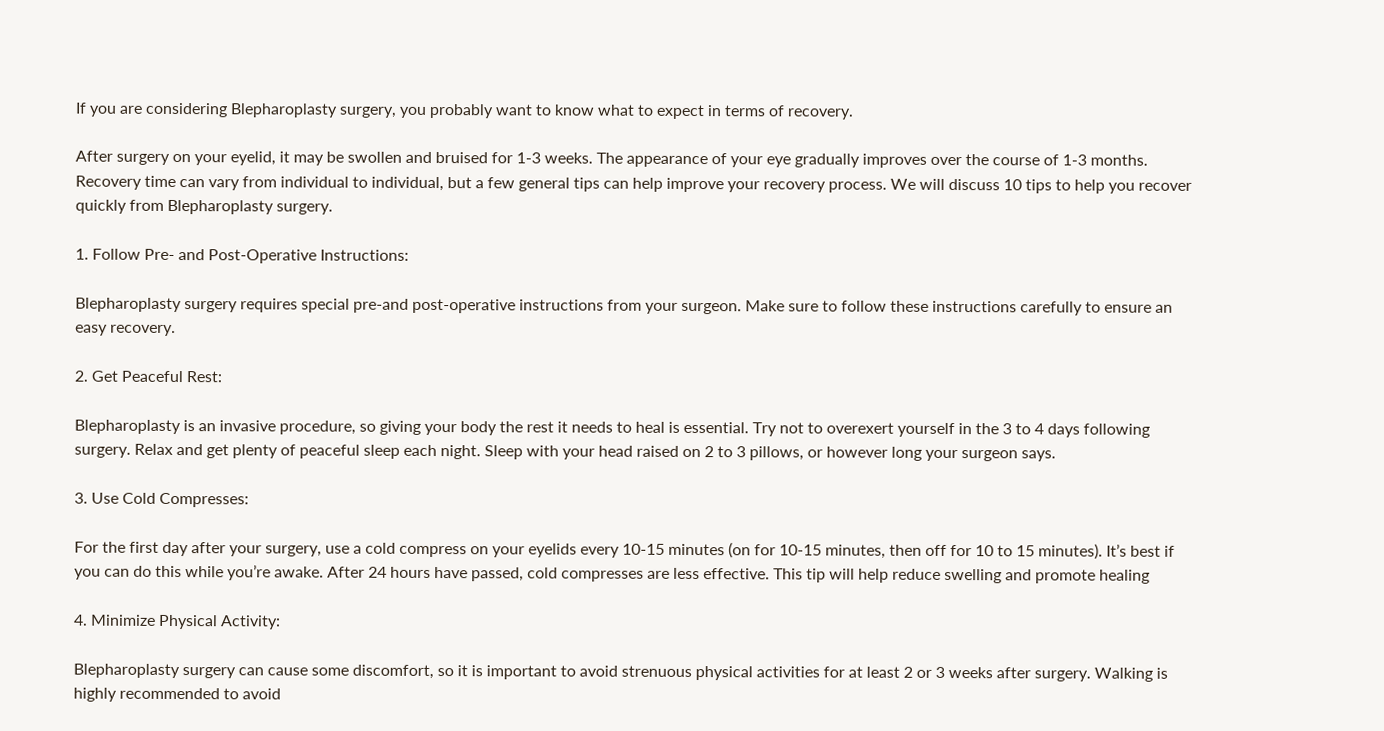If you are considering Blepharoplasty surgery, you probably want to know what to expect in terms of recovery.

After surgery on your eyelid, it may be swollen and bruised for 1-3 weeks. The appearance of your eye gradually improves over the course of 1-3 months. Recovery time can vary from individual to individual, but a few general tips can help improve your recovery process. We will discuss 10 tips to help you recover quickly from Blepharoplasty surgery.

1. Follow Pre- and Post-Operative Instructions:

Blepharoplasty surgery requires special pre-and post-operative instructions from your surgeon. Make sure to follow these instructions carefully to ensure an easy recovery.

2. Get Peaceful Rest:

Blepharoplasty is an invasive procedure, so giving your body the rest it needs to heal is essential. Try not to overexert yourself in the 3 to 4 days following surgery. Relax and get plenty of peaceful sleep each night. Sleep with your head raised on 2 to 3 pillows, or however long your surgeon says.

3. Use Cold Compresses:

For the first day after your surgery, use a cold compress on your eyelids every 10-15 minutes (on for 10-15 minutes, then off for 10 to 15 minutes). It’s best if you can do this while you’re awake. After 24 hours have passed, cold compresses are less effective. This tip will help reduce swelling and promote healing

4. Minimize Physical Activity:

Blepharoplasty surgery can cause some discomfort, so it is important to avoid strenuous physical activities for at least 2 or 3 weeks after surgery. Walking is highly recommended to avoid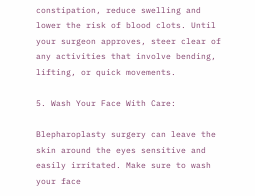constipation, reduce swelling and lower the risk of blood clots. Until your surgeon approves, steer clear of any activities that involve bending, lifting, or quick movements.

5. Wash Your Face With Care:

Blepharoplasty surgery can leave the skin around the eyes sensitive and easily irritated. Make sure to wash your face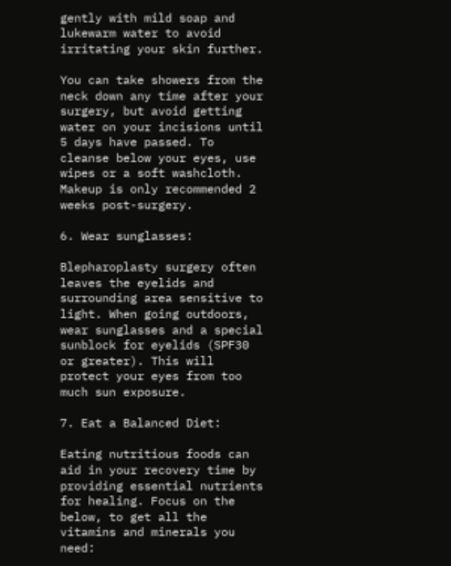gently with mild soap and lukewarm water to avoid irritating your skin further.

You can take showers from the neck down any time after your surgery, but avoid getting water on your incisions until 5 days have passed. To cleanse below your eyes, use wipes or a soft washcloth. Makeup is only recommended 2 weeks post-surgery.

6. Wear sunglasses:

Blepharoplasty surgery often leaves the eyelids and surrounding area sensitive to light. When going outdoors, wear sunglasses and a special sunblock for eyelids (SPF30 or greater). This will protect your eyes from too much sun exposure.

7. Eat a Balanced Diet:

Eating nutritious foods can aid in your recovery time by providing essential nutrients for healing. Focus on the below, to get all the vitamins and minerals you need: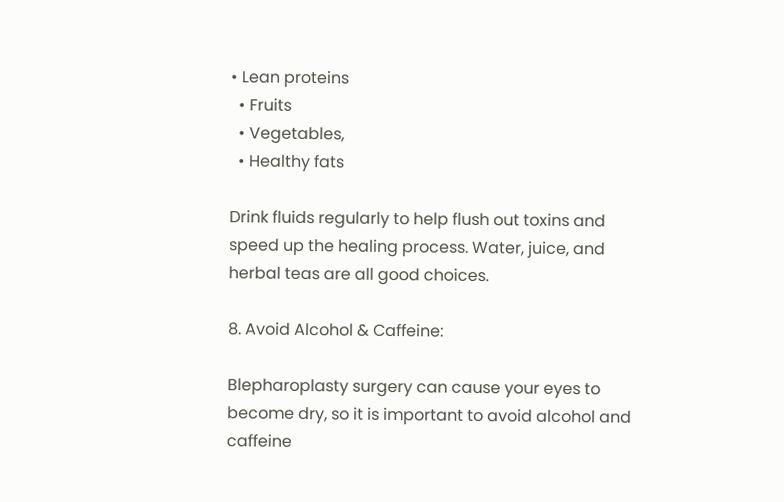• Lean proteins
  • Fruits
  • Vegetables,
  • Healthy fats

Drink fluids regularly to help flush out toxins and speed up the healing process. Water, juice, and herbal teas are all good choices.

8. Avoid Alcohol & Caffeine:

Blepharoplasty surgery can cause your eyes to become dry, so it is important to avoid alcohol and caffeine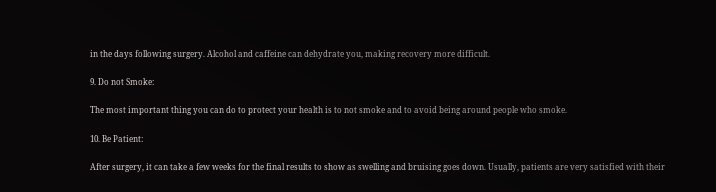in the days following surgery. Alcohol and caffeine can dehydrate you, making recovery more difficult.

9. Do not Smoke:

The most important thing you can do to protect your health is to not smoke and to avoid being around people who smoke.

10. Be Patient:

After surgery, it can take a few weeks for the final results to show as swelling and bruising goes down. Usually, patients are very satisfied with their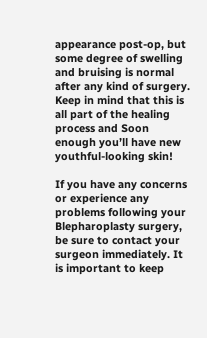appearance post-op, but some degree of swelling and bruising is normal after any kind of surgery. Keep in mind that this is all part of the healing process and Soon enough you’ll have new youthful-looking skin!

If you have any concerns or experience any problems following your Blepharoplasty surgery, be sure to contact your surgeon immediately. It is important to keep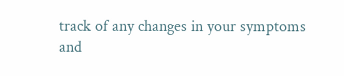track of any changes in your symptoms and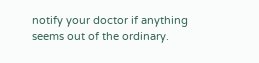notify your doctor if anything seems out of the ordinary.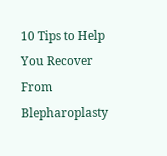10 Tips to Help You Recover From Blepharoplasty